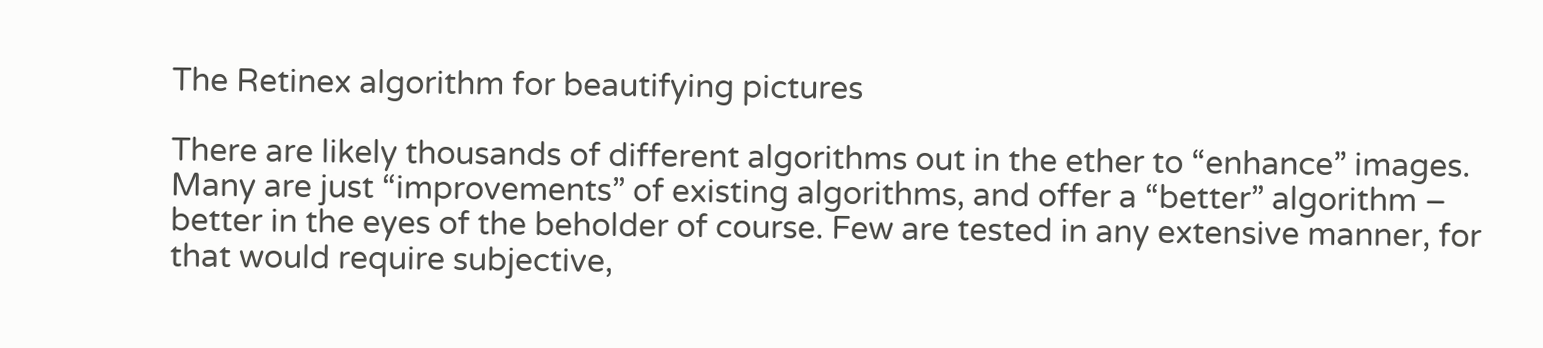The Retinex algorithm for beautifying pictures

There are likely thousands of different algorithms out in the ether to “enhance” images. Many are just “improvements” of existing algorithms, and offer a “better” algorithm – better in the eyes of the beholder of course. Few are tested in any extensive manner, for that would require subjective,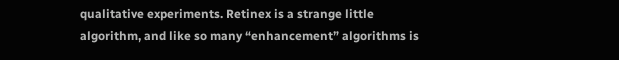qualitative experiments. Retinex is a strange little algorithm, and like so many “enhancement” algorithms is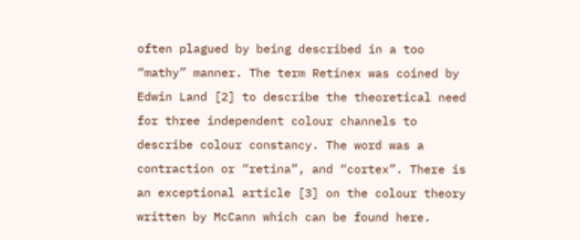often plagued by being described in a too “mathy” manner. The term Retinex was coined by Edwin Land [2] to describe the theoretical need for three independent colour channels to describe colour constancy. The word was a contraction or “retina”, and “cortex”. There is an exceptional article [3] on the colour theory written by McCann which can be found here.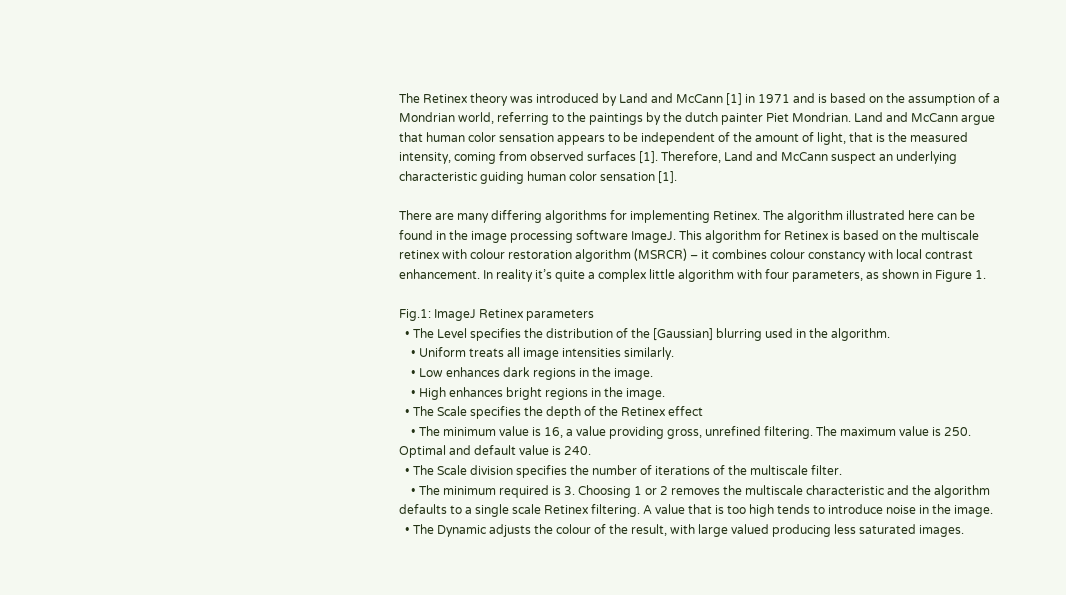The Retinex theory was introduced by Land and McCann [1] in 1971 and is based on the assumption of a Mondrian world, referring to the paintings by the dutch painter Piet Mondrian. Land and McCann argue that human color sensation appears to be independent of the amount of light, that is the measured intensity, coming from observed surfaces [1]. Therefore, Land and McCann suspect an underlying characteristic guiding human color sensation [1].

There are many differing algorithms for implementing Retinex. The algorithm illustrated here can be found in the image processing software ImageJ. This algorithm for Retinex is based on the multiscale retinex with colour restoration algorithm (MSRCR) – it combines colour constancy with local contrast enhancement. In reality it’s quite a complex little algorithm with four parameters, as shown in Figure 1.

Fig.1: ImageJ Retinex parameters
  • The Level specifies the distribution of the [Gaussian] blurring used in the algorithm.
    • Uniform treats all image intensities similarly.
    • Low enhances dark regions in the image.
    • High enhances bright regions in the image.
  • The Scale specifies the depth of the Retinex effect
    • The minimum value is 16, a value providing gross, unrefined filtering. The maximum value is 250. Optimal and default value is 240.
  • The Scale division specifies the number of iterations of the multiscale filter.
    • The minimum required is 3. Choosing 1 or 2 removes the multiscale characteristic and the algorithm defaults to a single scale Retinex filtering. A value that is too high tends to introduce noise in the image.
  • The Dynamic adjusts the colour of the result, with large valued producing less saturated images.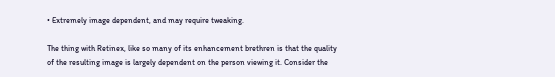• Extremely image dependent, and may require tweaking.

The thing with Retinex, like so many of its enhancement brethren is that the quality of the resulting image is largely dependent on the person viewing it. Consider the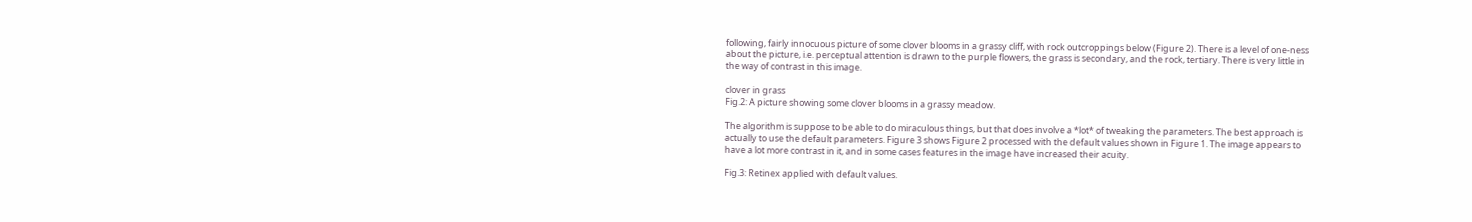following, fairly innocuous picture of some clover blooms in a grassy cliff, with rock outcroppings below (Figure 2). There is a level of one-ness about the picture, i.e. perceptual attention is drawn to the purple flowers, the grass is secondary, and the rock, tertiary. There is very little in the way of contrast in this image.

clover in grass
Fig.2: A picture showing some clover blooms in a grassy meadow.

The algorithm is suppose to be able to do miraculous things, but that does involve a *lot* of tweaking the parameters. The best approach is actually to use the default parameters. Figure 3 shows Figure 2 processed with the default values shown in Figure 1. The image appears to have a lot more contrast in it, and in some cases features in the image have increased their acuity.

Fig.3: Retinex applied with default values.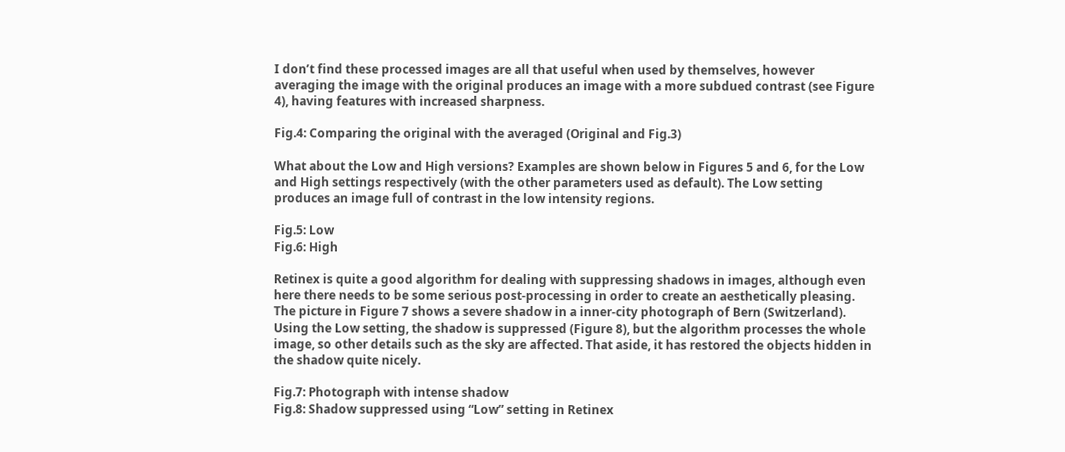I don’t find these processed images are all that useful when used by themselves, however averaging the image with the original produces an image with a more subdued contrast (see Figure 4), having features with increased sharpness.

Fig.4: Comparing the original with the averaged (Original and Fig.3)

What about the Low and High versions? Examples are shown below in Figures 5 and 6, for the Low and High settings respectively (with the other parameters used as default). The Low setting produces an image full of contrast in the low intensity regions.

Fig.5: Low
Fig.6: High

Retinex is quite a good algorithm for dealing with suppressing shadows in images, although even here there needs to be some serious post-processing in order to create an aesthetically pleasing. The picture in Figure 7 shows a severe shadow in a inner-city photograph of Bern (Switzerland). Using the Low setting, the shadow is suppressed (Figure 8), but the algorithm processes the whole image, so other details such as the sky are affected. That aside, it has restored the objects hidden in the shadow quite nicely.

Fig.7: Photograph with intense shadow
Fig.8: Shadow suppressed using “Low” setting in Retinex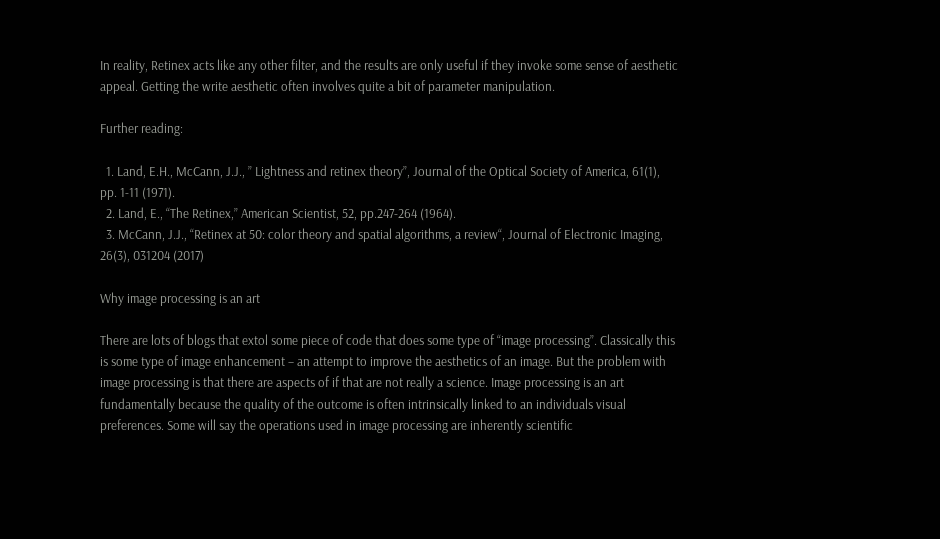In reality, Retinex acts like any other filter, and the results are only useful if they invoke some sense of aesthetic appeal. Getting the write aesthetic often involves quite a bit of parameter manipulation.

Further reading:

  1. Land, E.H., McCann, J.J., ” Lightness and retinex theory”, Journal of the Optical Society of America, 61(1), pp. 1-11 (1971).
  2. Land, E., “The Retinex,” American Scientist, 52, pp.247-264 (1964).
  3. McCann, J.J., “Retinex at 50: color theory and spatial algorithms, a review“, Journal of Electronic Imaging, 26(3), 031204 (2017)

Why image processing is an art

There are lots of blogs that extol some piece of code that does some type of “image processing”. Classically this is some type of image enhancement – an attempt to improve the aesthetics of an image. But the problem with image processing is that there are aspects of if that are not really a science. Image processing is an art fundamentally because the quality of the outcome is often intrinsically linked to an individuals visual preferences. Some will say the operations used in image processing are inherently scientific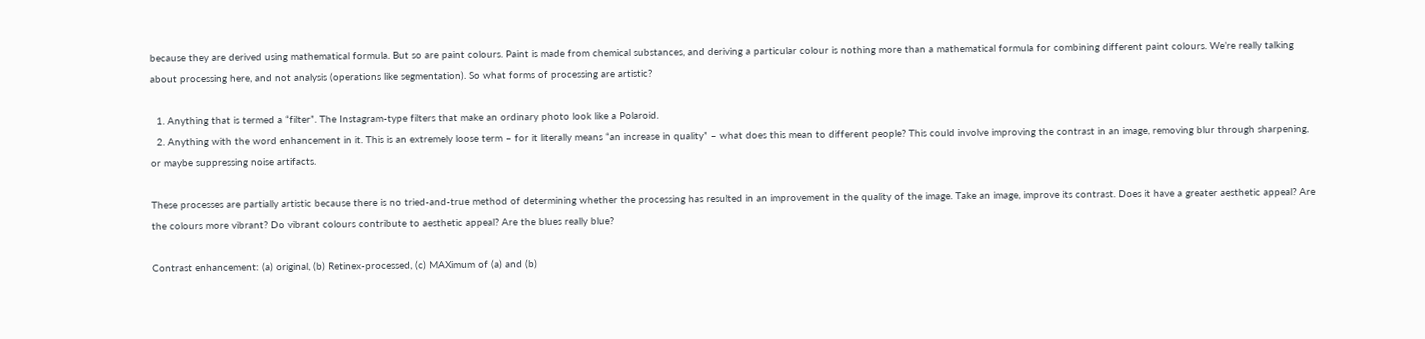because they are derived using mathematical formula. But so are paint colours. Paint is made from chemical substances, and deriving a particular colour is nothing more than a mathematical formula for combining different paint colours. We’re really talking about processing here, and not analysis (operations like segmentation). So what forms of processing are artistic?

  1. Anything that is termed a “filter”. The Instagram-type filters that make an ordinary photo look like a Polaroid.
  2. Anything with the word enhancement in it. This is an extremely loose term – for it literally means “an increase in quality” – what does this mean to different people? This could involve improving the contrast in an image, removing blur through sharpening, or maybe suppressing noise artifacts.

These processes are partially artistic because there is no tried-and-true method of determining whether the processing has resulted in an improvement in the quality of the image. Take an image, improve its contrast. Does it have a greater aesthetic appeal? Are the colours more vibrant? Do vibrant colours contribute to aesthetic appeal? Are the blues really blue?

Contrast enhancement: (a) original, (b) Retinex-processed, (c) MAXimum of (a) and (b)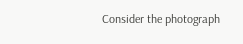Consider the photograph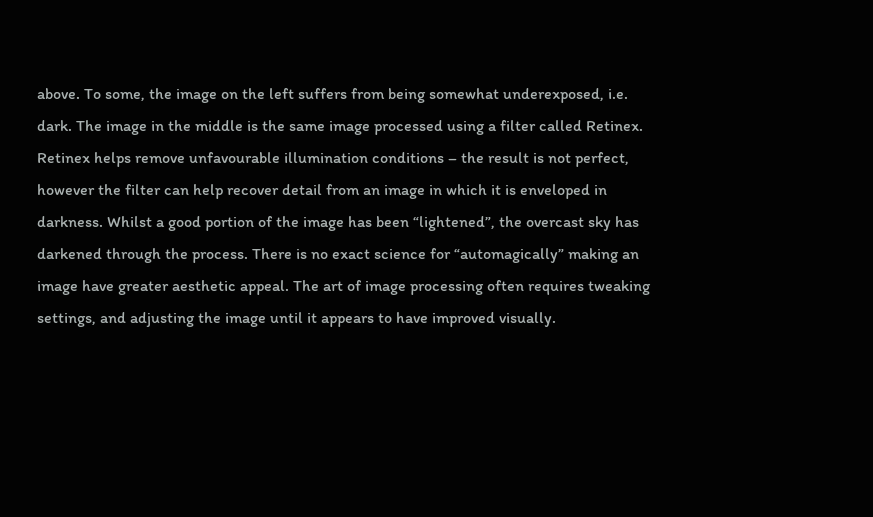above. To some, the image on the left suffers from being somewhat underexposed, i.e. dark. The image in the middle is the same image processed using a filter called Retinex. Retinex helps remove unfavourable illumination conditions – the result is not perfect, however the filter can help recover detail from an image in which it is enveloped in darkness. Whilst a good portion of the image has been “lightened”, the overcast sky has darkened through the process. There is no exact science for “automagically” making an image have greater aesthetic appeal. The art of image processing often requires tweaking settings, and adjusting the image until it appears to have improved visually.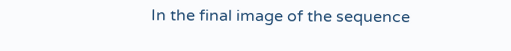In the final image of the sequence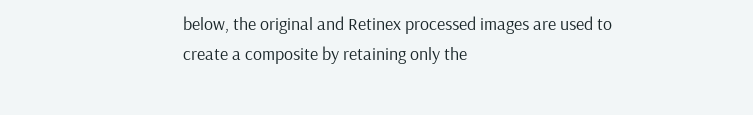below, the original and Retinex processed images are used to create a composite by retaining only the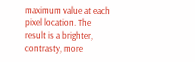maximum value at each pixel location. The result is a brighter, contrasty, more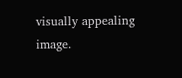visually appealing image.